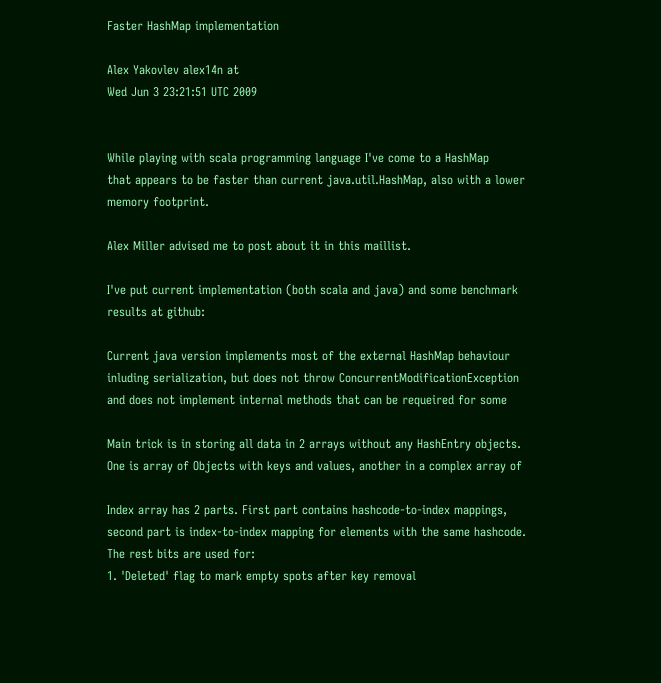Faster HashMap implementation

Alex Yakovlev alex14n at
Wed Jun 3 23:21:51 UTC 2009


While playing with scala programming language I've come to a HashMap
that appears to be faster than current java.util.HashMap, also with a lower
memory footprint.

Alex Miller advised me to post about it in this maillist.

I've put current implementation (both scala and java) and some benchmark
results at github:

Current java version implements most of the external HashMap behaviour
inluding serialization, but does not throw ConcurrentModificationException
and does not implement internal methods that can be requeired for some

Main trick is in storing all data in 2 arrays without any HashEntry objects.
One is array of Objects with keys and values, another in a complex array of

Index array has 2 parts. First part contains hashcode-to-index mappings,
second part is index-to-index mapping for elements with the same hashcode.
The rest bits are used for:
1. 'Deleted' flag to mark empty spots after key removal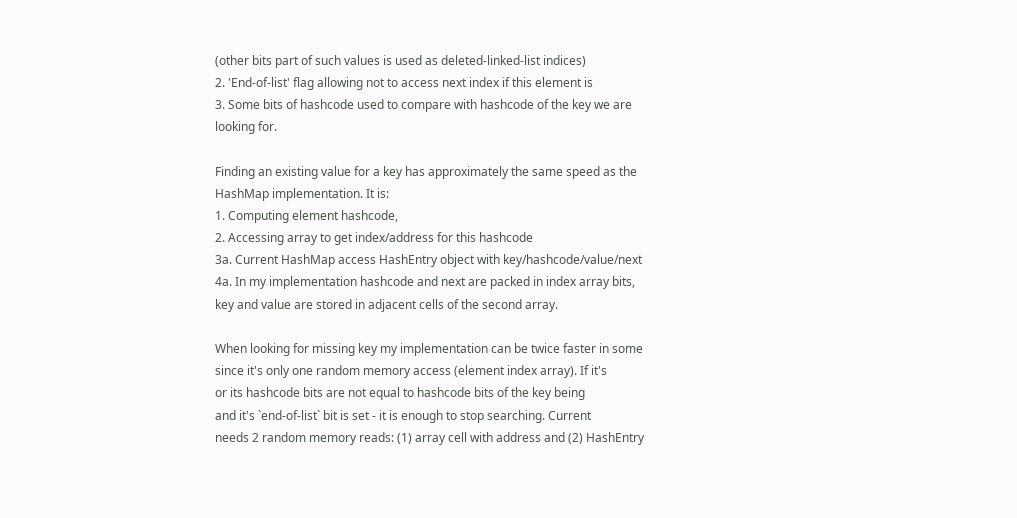(other bits part of such values is used as deleted-linked-list indices)
2. 'End-of-list' flag allowing not to access next index if this element is
3. Some bits of hashcode used to compare with hashcode of the key we are
looking for.

Finding an existing value for a key has approximately the same speed as the
HashMap implementation. It is:
1. Computing element hashcode,
2. Accessing array to get index/address for this hashcode
3a. Current HashMap access HashEntry object with key/hashcode/value/next
4a. In my implementation hashcode and next are packed in index array bits,
key and value are stored in adjacent cells of the second array.

When looking for missing key my implementation can be twice faster in some
since it's only one random memory access (element index array). If it's
or its hashcode bits are not equal to hashcode bits of the key being
and it's `end-of-list` bit is set - it is enough to stop searching. Current
needs 2 random memory reads: (1) array cell with address and (2) HashEntry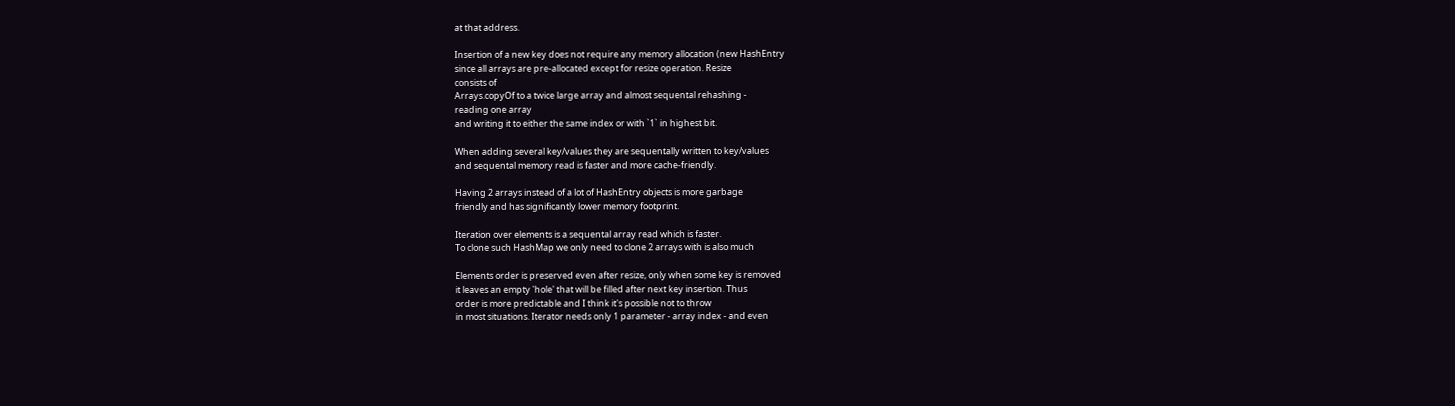at that address.

Insertion of a new key does not require any memory allocation (new HashEntry
since all arrays are pre-allocated except for resize operation. Resize
consists of
Arrays.copyOf to a twice large array and almost sequental rehashing -
reading one array
and writing it to either the same index or with `1` in highest bit.

When adding several key/values they are sequentally written to key/values
and sequental memory read is faster and more cache-friendly.

Having 2 arrays instead of a lot of HashEntry objects is more garbage
friendly and has significantly lower memory footprint.

Iteration over elements is a sequental array read which is faster.
To clone such HashMap we only need to clone 2 arrays with is also much

Elements order is preserved even after resize, only when some key is removed
it leaves an empty 'hole' that will be filled after next key insertion. Thus
order is more predictable and I think it's possible not to throw
in most situations. Iterator needs only 1 parameter - array index - and even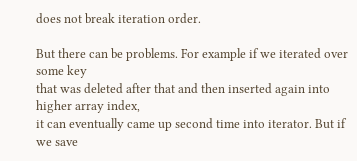does not break iteration order.

But there can be problems. For example if we iterated over some key
that was deleted after that and then inserted again into higher array index,
it can eventually came up second time into iterator. But if we save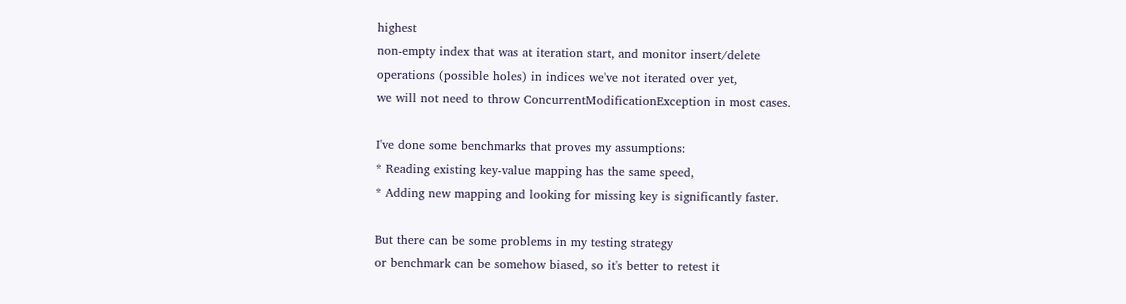highest
non-empty index that was at iteration start, and monitor insert/delete
operations (possible holes) in indices we've not iterated over yet,
we will not need to throw ConcurrentModificationException in most cases.

I've done some benchmarks that proves my assumptions:
* Reading existing key-value mapping has the same speed,
* Adding new mapping and looking for missing key is significantly faster.

But there can be some problems in my testing strategy
or benchmark can be somehow biased, so it's better to retest it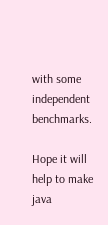with some independent benchmarks.

Hope it will help to make java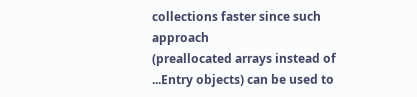collections faster since such approach
(preallocated arrays instead of ...Entry objects) can be used to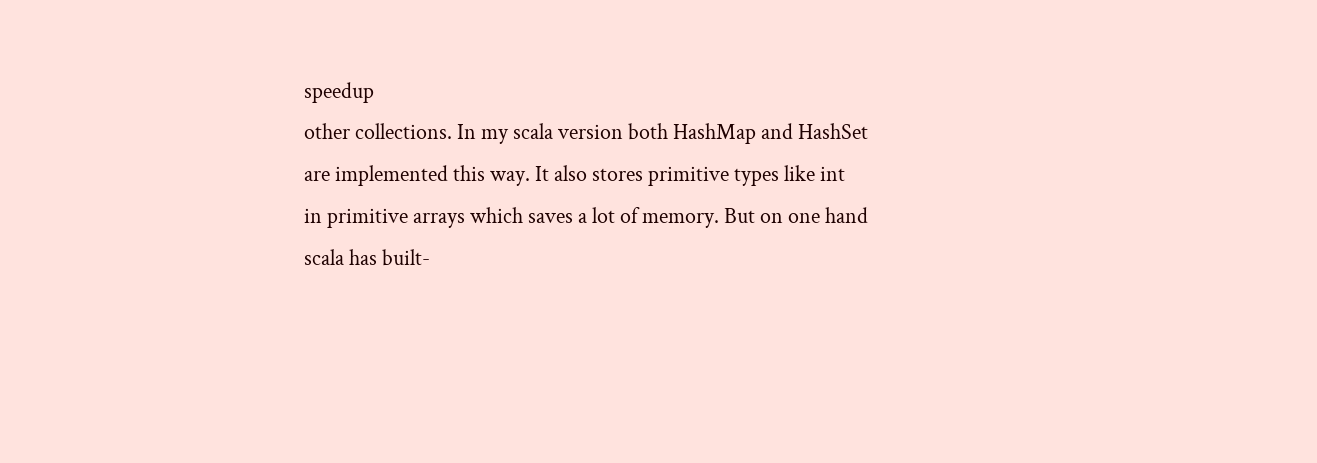speedup
other collections. In my scala version both HashMap and HashSet
are implemented this way. It also stores primitive types like int
in primitive arrays which saves a lot of memory. But on one hand
scala has built-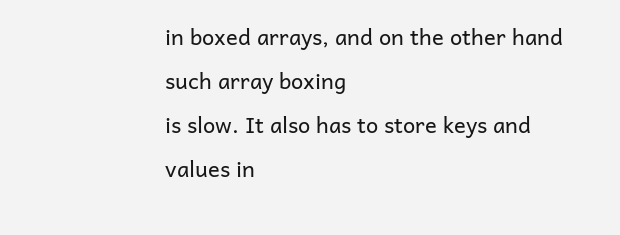in boxed arrays, and on the other hand such array boxing
is slow. It also has to store keys and values in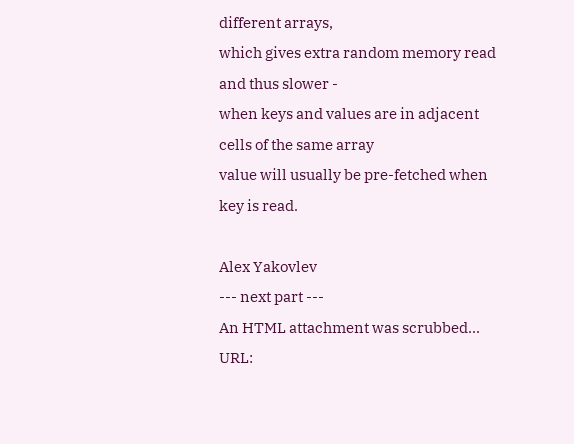different arrays,
which gives extra random memory read and thus slower -
when keys and values are in adjacent cells of the same array
value will usually be pre-fetched when key is read.

Alex Yakovlev
--- next part ---
An HTML attachment was scrubbed...
URL: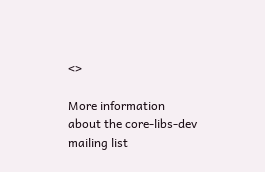<>

More information about the core-libs-dev mailing list